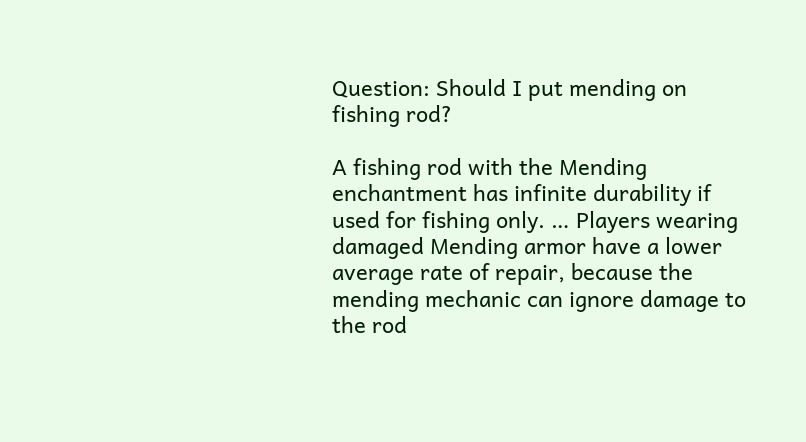Question: Should I put mending on fishing rod?

A fishing rod with the Mending enchantment has infinite durability if used for fishing only. … Players wearing damaged Mending armor have a lower average rate of repair, because the mending mechanic can ignore damage to the rod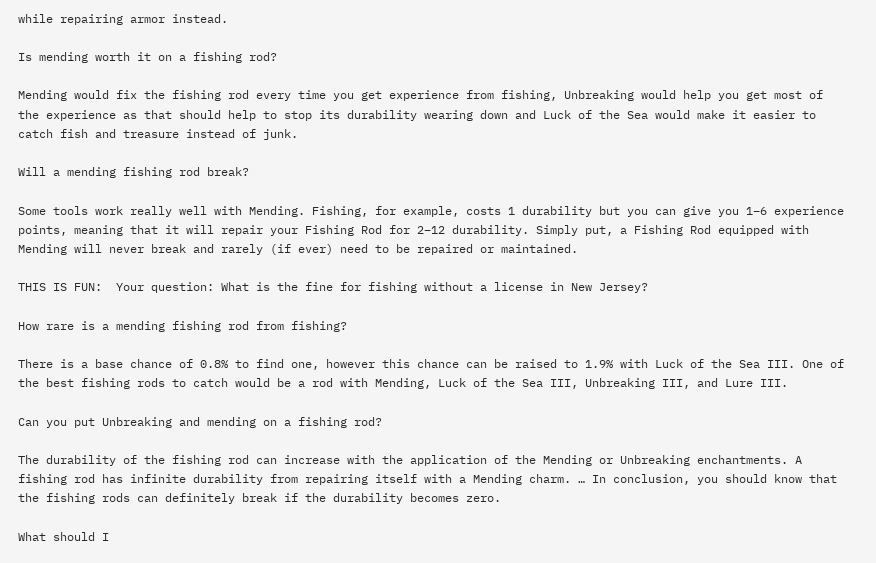while repairing armor instead.

Is mending worth it on a fishing rod?

Mending would fix the fishing rod every time you get experience from fishing, Unbreaking would help you get most of the experience as that should help to stop its durability wearing down and Luck of the Sea would make it easier to catch fish and treasure instead of junk.

Will a mending fishing rod break?

Some tools work really well with Mending. Fishing, for example, costs 1 durability but you can give you 1–6 experience points, meaning that it will repair your Fishing Rod for 2–12 durability. Simply put, a Fishing Rod equipped with Mending will never break and rarely (if ever) need to be repaired or maintained.

THIS IS FUN:  Your question: What is the fine for fishing without a license in New Jersey?

How rare is a mending fishing rod from fishing?

There is a base chance of 0.8% to find one, however this chance can be raised to 1.9% with Luck of the Sea III. One of the best fishing rods to catch would be a rod with Mending, Luck of the Sea III, Unbreaking III, and Lure III.

Can you put Unbreaking and mending on a fishing rod?

The durability of the fishing rod can increase with the application of the Mending or Unbreaking enchantments. A fishing rod has infinite durability from repairing itself with a Mending charm. … In conclusion, you should know that the fishing rods can definitely break if the durability becomes zero.

What should I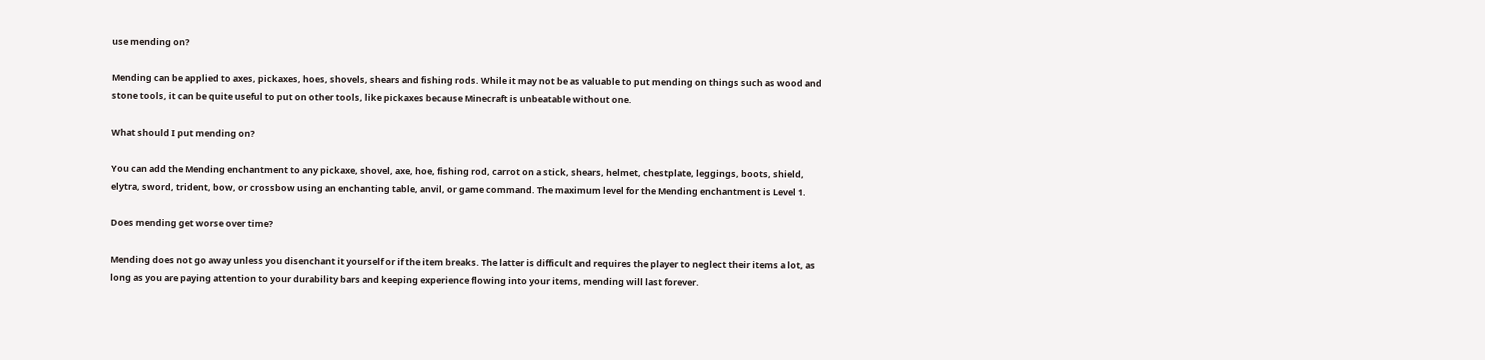use mending on?

Mending can be applied to axes, pickaxes, hoes, shovels, shears and fishing rods. While it may not be as valuable to put mending on things such as wood and stone tools, it can be quite useful to put on other tools, like pickaxes because Minecraft is unbeatable without one.

What should I put mending on?

You can add the Mending enchantment to any pickaxe, shovel, axe, hoe, fishing rod, carrot on a stick, shears, helmet, chestplate, leggings, boots, shield, elytra, sword, trident, bow, or crossbow using an enchanting table, anvil, or game command. The maximum level for the Mending enchantment is Level 1.

Does mending get worse over time?

Mending does not go away unless you disenchant it yourself or if the item breaks. The latter is difficult and requires the player to neglect their items a lot, as long as you are paying attention to your durability bars and keeping experience flowing into your items, mending will last forever.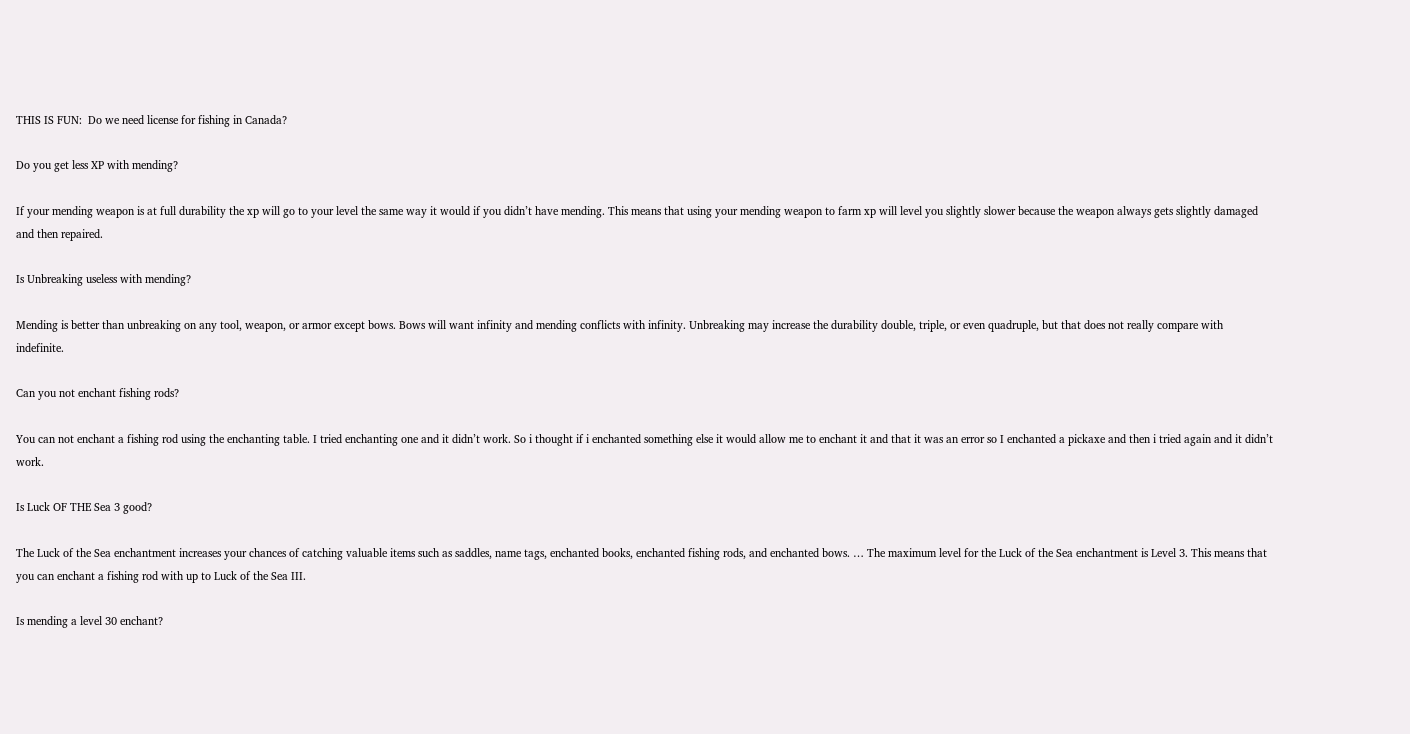THIS IS FUN:  Do we need license for fishing in Canada?

Do you get less XP with mending?

If your mending weapon is at full durability the xp will go to your level the same way it would if you didn’t have mending. This means that using your mending weapon to farm xp will level you slightly slower because the weapon always gets slightly damaged and then repaired.

Is Unbreaking useless with mending?

Mending is better than unbreaking on any tool, weapon, or armor except bows. Bows will want infinity and mending conflicts with infinity. Unbreaking may increase the durability double, triple, or even quadruple, but that does not really compare with indefinite.

Can you not enchant fishing rods?

You can not enchant a fishing rod using the enchanting table. I tried enchanting one and it didn’t work. So i thought if i enchanted something else it would allow me to enchant it and that it was an error so I enchanted a pickaxe and then i tried again and it didn’t work.

Is Luck OF THE Sea 3 good?

The Luck of the Sea enchantment increases your chances of catching valuable items such as saddles, name tags, enchanted books, enchanted fishing rods, and enchanted bows. … The maximum level for the Luck of the Sea enchantment is Level 3. This means that you can enchant a fishing rod with up to Luck of the Sea III.

Is mending a level 30 enchant?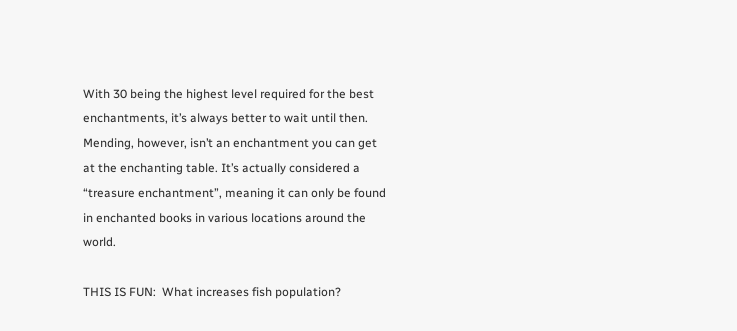With 30 being the highest level required for the best enchantments, it’s always better to wait until then. Mending, however, isn’t an enchantment you can get at the enchanting table. It’s actually considered a “treasure enchantment”, meaning it can only be found in enchanted books in various locations around the world.

THIS IS FUN:  What increases fish population?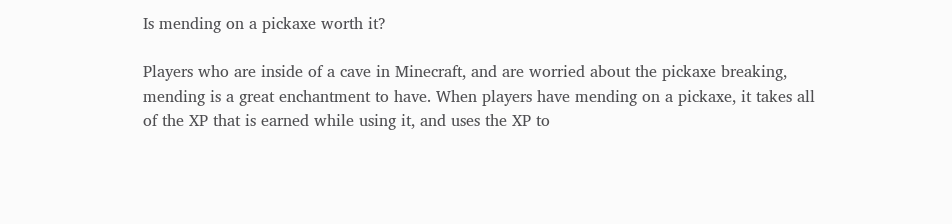Is mending on a pickaxe worth it?

Players who are inside of a cave in Minecraft, and are worried about the pickaxe breaking, mending is a great enchantment to have. When players have mending on a pickaxe, it takes all of the XP that is earned while using it, and uses the XP to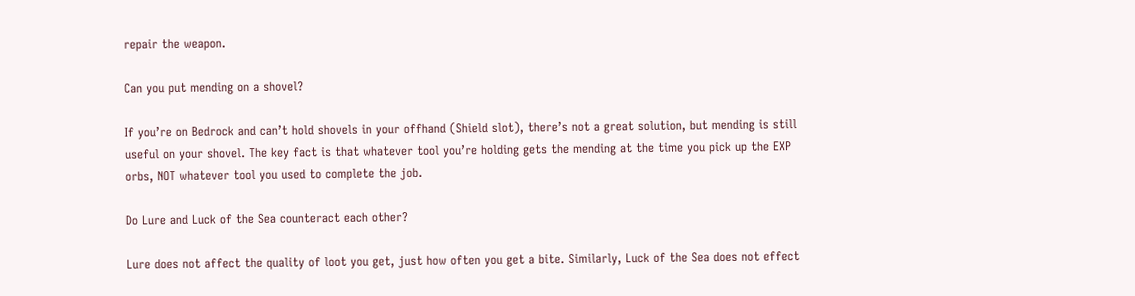repair the weapon.

Can you put mending on a shovel?

If you’re on Bedrock and can’t hold shovels in your offhand (Shield slot), there’s not a great solution, but mending is still useful on your shovel. The key fact is that whatever tool you’re holding gets the mending at the time you pick up the EXP orbs, NOT whatever tool you used to complete the job.

Do Lure and Luck of the Sea counteract each other?

Lure does not affect the quality of loot you get, just how often you get a bite. Similarly, Luck of the Sea does not effect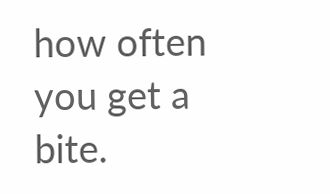how often you get a bite.